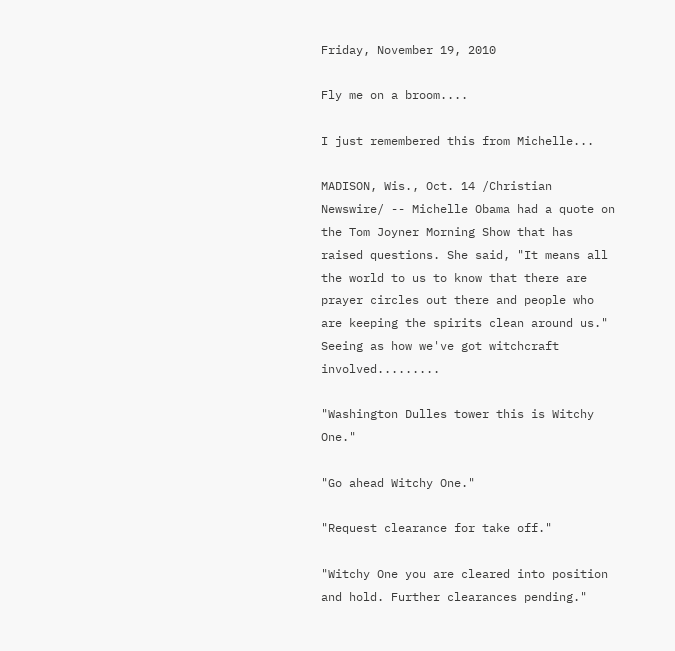Friday, November 19, 2010

Fly me on a broom....

I just remembered this from Michelle...

MADISON, Wis., Oct. 14 /Christian Newswire/ -- Michelle Obama had a quote on the Tom Joyner Morning Show that has raised questions. She said, "It means all the world to us to know that there are prayer circles out there and people who are keeping the spirits clean around us."
Seeing as how we've got witchcraft involved.........

"Washington Dulles tower this is Witchy One."

"Go ahead Witchy One."

"Request clearance for take off."

"Witchy One you are cleared into position and hold. Further clearances pending."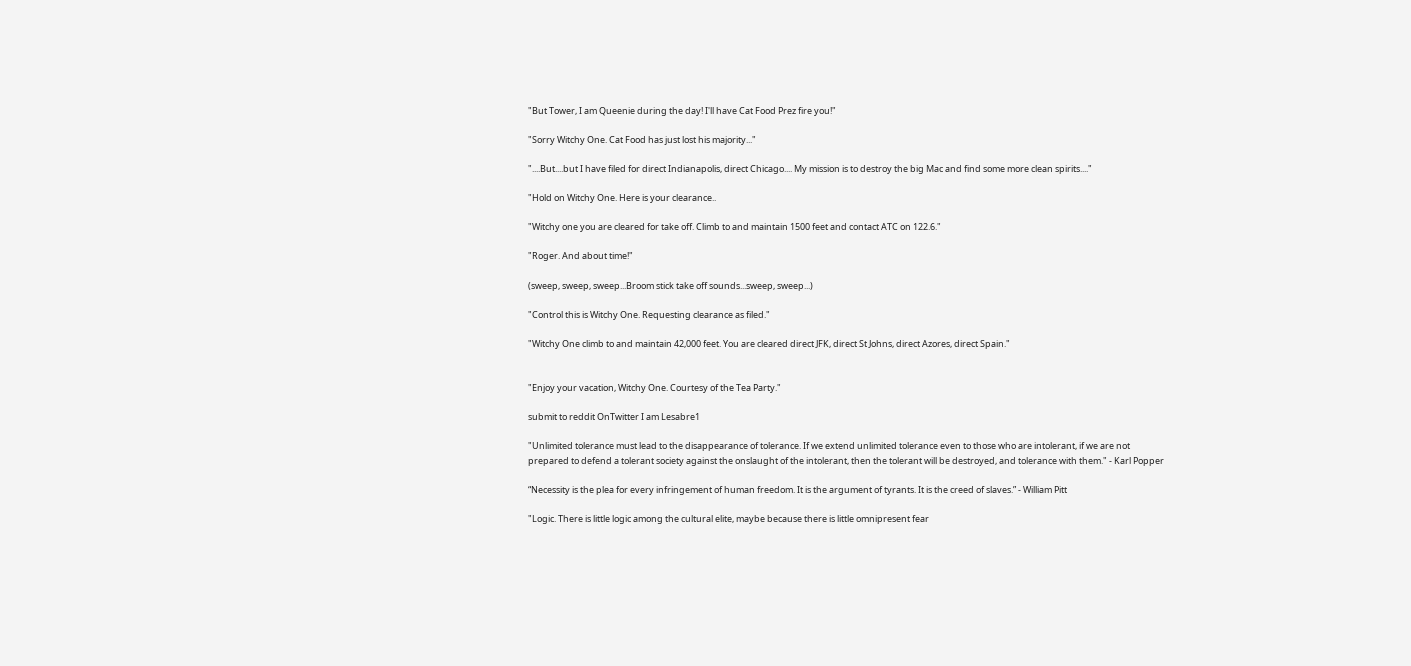"But Tower, I am Queenie during the day! I'll have Cat Food Prez fire you!"

"Sorry Witchy One. Cat Food has just lost his majority..."

"....But....but I have filed for direct Indianapolis, direct Chicago.... My mission is to destroy the big Mac and find some more clean spirits...."

"Hold on Witchy One. Here is your clearance..

"Witchy one you are cleared for take off. Climb to and maintain 1500 feet and contact ATC on 122.6."

"Roger. And about time!"

(sweep, sweep, sweep...Broom stick take off sounds...sweep, sweep...)

"Control this is Witchy One. Requesting clearance as filed."

"Witchy One climb to and maintain 42,000 feet. You are cleared direct JFK, direct St Johns, direct Azores, direct Spain."


"Enjoy your vacation, Witchy One. Courtesy of the Tea Party."

submit to reddit OnTwitter I am Lesabre1

"Unlimited tolerance must lead to the disappearance of tolerance. If we extend unlimited tolerance even to those who are intolerant, if we are not prepared to defend a tolerant society against the onslaught of the intolerant, then the tolerant will be destroyed, and tolerance with them." - Karl Popper

“Necessity is the plea for every infringement of human freedom. It is the argument of tyrants. It is the creed of slaves.” - William Pitt

"Logic. There is little logic among the cultural elite, maybe because there is little omnipresent fear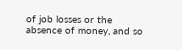of job losses or the absence of money, and so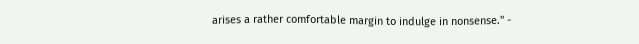arises a rather comfortable margin to indulge in nonsense." -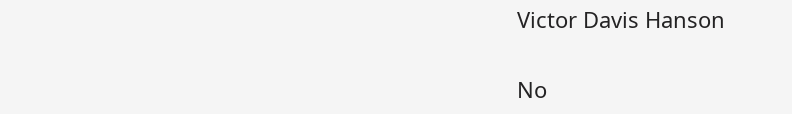Victor Davis Hanson

No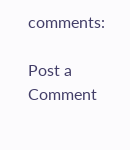comments:

Post a Comment